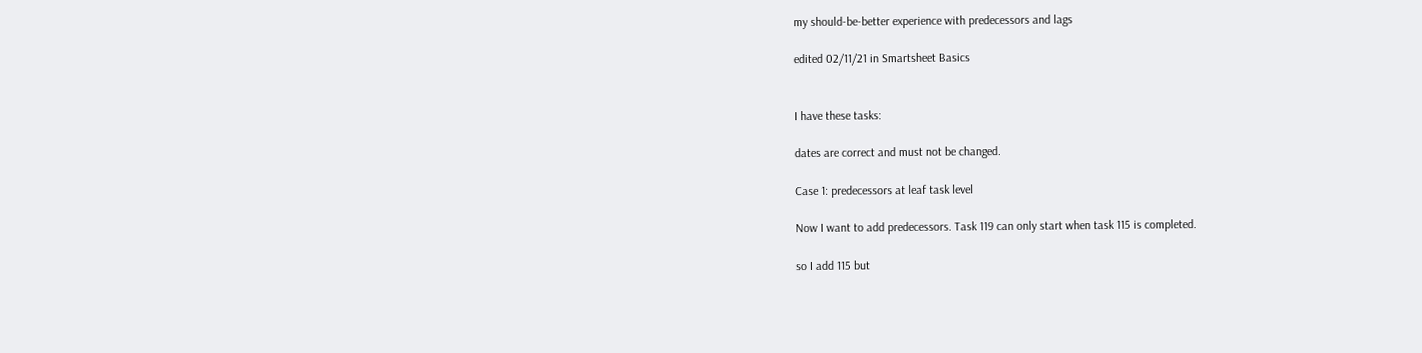my should-be-better experience with predecessors and lags

edited 02/11/21 in Smartsheet Basics


I have these tasks:

dates are correct and must not be changed.

Case 1: predecessors at leaf task level

Now I want to add predecessors. Task 119 can only start when task 115 is completed.

so I add 115 but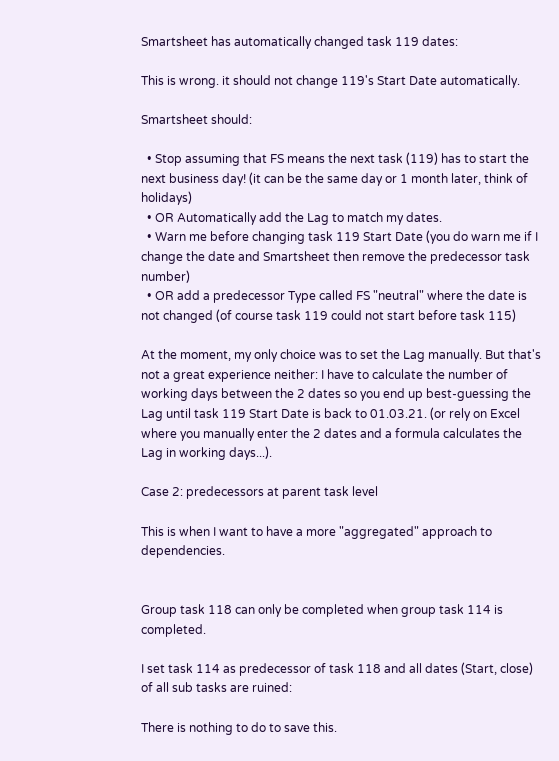Smartsheet has automatically changed task 119 dates:

This is wrong. it should not change 119's Start Date automatically.

Smartsheet should:

  • Stop assuming that FS means the next task (119) has to start the next business day! (it can be the same day or 1 month later, think of holidays)
  • OR Automatically add the Lag to match my dates.
  • Warn me before changing task 119 Start Date (you do warn me if I change the date and Smartsheet then remove the predecessor task number)
  • OR add a predecessor Type called FS "neutral" where the date is not changed (of course task 119 could not start before task 115)

At the moment, my only choice was to set the Lag manually. But that's not a great experience neither: I have to calculate the number of working days between the 2 dates so you end up best-guessing the Lag until task 119 Start Date is back to 01.03.21. (or rely on Excel where you manually enter the 2 dates and a formula calculates the Lag in working days...).

Case 2: predecessors at parent task level

This is when I want to have a more "aggregated" approach to dependencies.


Group task 118 can only be completed when group task 114 is completed.

I set task 114 as predecessor of task 118 and all dates (Start, close) of all sub tasks are ruined:

There is nothing to do to save this.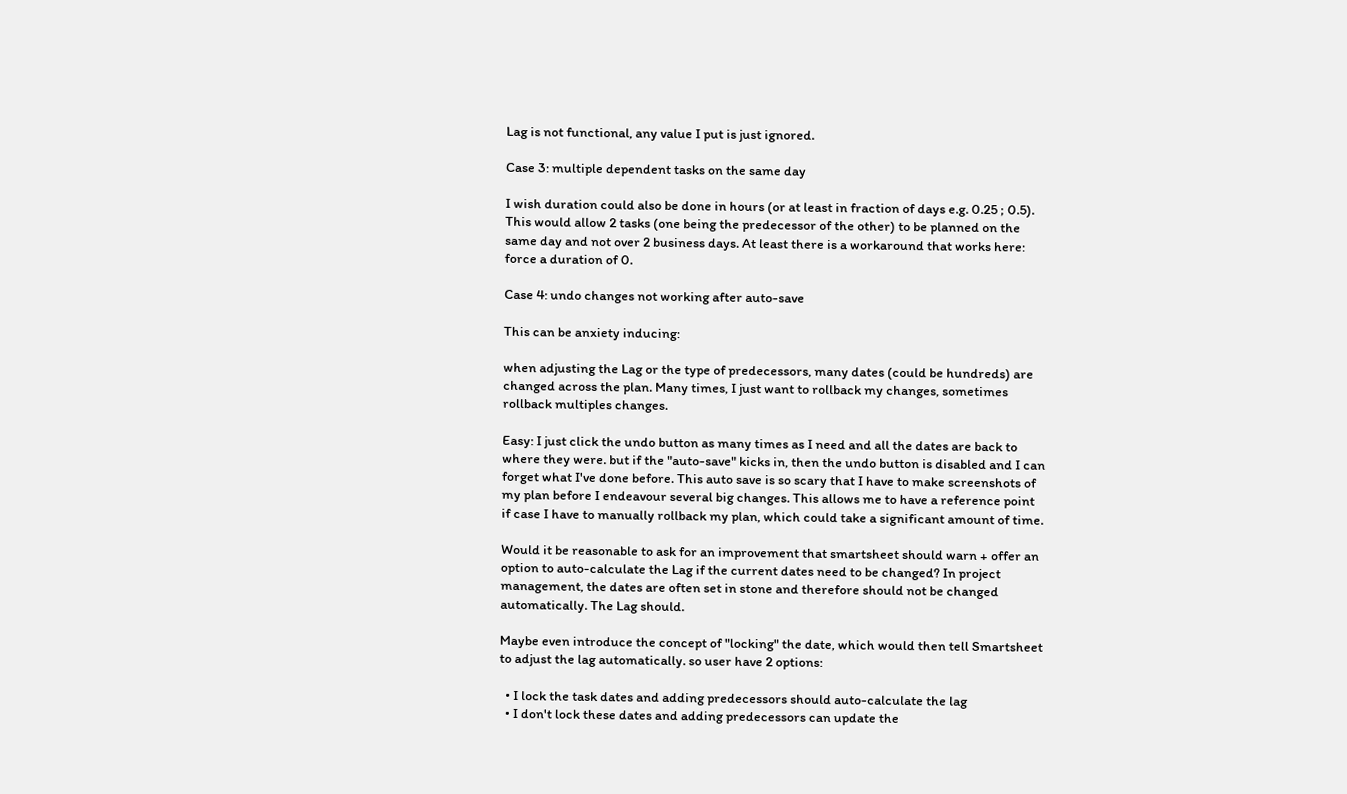Lag is not functional, any value I put is just ignored.

Case 3: multiple dependent tasks on the same day

I wish duration could also be done in hours (or at least in fraction of days e.g. 0.25 ; 0.5). This would allow 2 tasks (one being the predecessor of the other) to be planned on the same day and not over 2 business days. At least there is a workaround that works here: force a duration of 0.

Case 4: undo changes not working after auto-save

This can be anxiety inducing:

when adjusting the Lag or the type of predecessors, many dates (could be hundreds) are changed across the plan. Many times, I just want to rollback my changes, sometimes rollback multiples changes.

Easy: I just click the undo button as many times as I need and all the dates are back to where they were. but if the "auto-save" kicks in, then the undo button is disabled and I can forget what I've done before. This auto save is so scary that I have to make screenshots of my plan before I endeavour several big changes. This allows me to have a reference point if case I have to manually rollback my plan, which could take a significant amount of time.

Would it be reasonable to ask for an improvement that smartsheet should warn + offer an option to auto-calculate the Lag if the current dates need to be changed? In project management, the dates are often set in stone and therefore should not be changed automatically. The Lag should.

Maybe even introduce the concept of "locking" the date, which would then tell Smartsheet to adjust the lag automatically. so user have 2 options:

  • I lock the task dates and adding predecessors should auto-calculate the lag
  • I don't lock these dates and adding predecessors can update the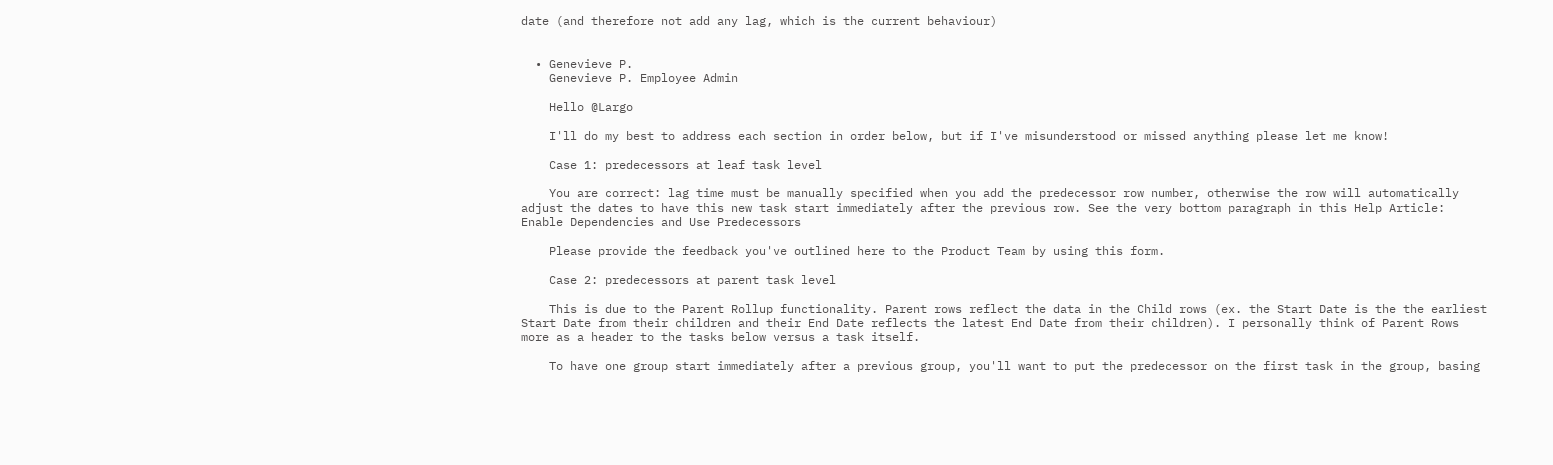date (and therefore not add any lag, which is the current behaviour)


  • Genevieve P.
    Genevieve P. Employee Admin

    Hello @Largo

    I'll do my best to address each section in order below, but if I've misunderstood or missed anything please let me know!

    Case 1: predecessors at leaf task level

    You are correct: lag time must be manually specified when you add the predecessor row number, otherwise the row will automatically adjust the dates to have this new task start immediately after the previous row. See the very bottom paragraph in this Help Article: Enable Dependencies and Use Predecessors

    Please provide the feedback you've outlined here to the Product Team by using this form.

    Case 2: predecessors at parent task level

    This is due to the Parent Rollup functionality. Parent rows reflect the data in the Child rows (ex. the Start Date is the the earliest Start Date from their children and their End Date reflects the latest End Date from their children). I personally think of Parent Rows more as a header to the tasks below versus a task itself.

    To have one group start immediately after a previous group, you'll want to put the predecessor on the first task in the group, basing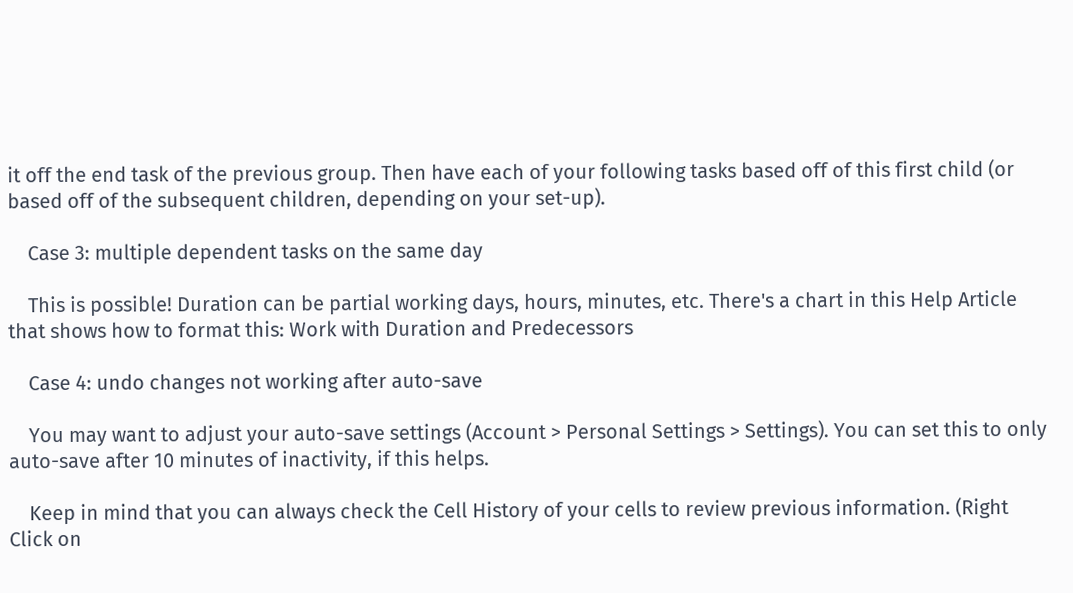it off the end task of the previous group. Then have each of your following tasks based off of this first child (or based off of the subsequent children, depending on your set-up).

    Case 3: multiple dependent tasks on the same day

    This is possible! Duration can be partial working days, hours, minutes, etc. There's a chart in this Help Article that shows how to format this: Work with Duration and Predecessors

    Case 4: undo changes not working after auto-save

    You may want to adjust your auto-save settings (Account > Personal Settings > Settings). You can set this to only auto-save after 10 minutes of inactivity, if this helps.

    Keep in mind that you can always check the Cell History of your cells to review previous information. (Right Click on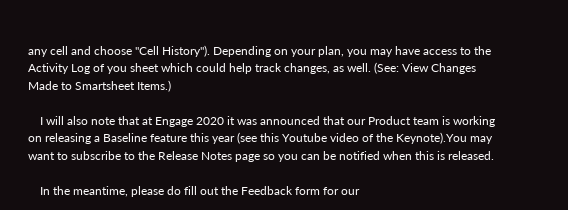any cell and choose "Cell History"). Depending on your plan, you may have access to the Activity Log of you sheet which could help track changes, as well. (See: View Changes Made to Smartsheet Items.)

    I will also note that at Engage 2020 it was announced that our Product team is working on releasing a Baseline feature this year (see this Youtube video of the Keynote).You may want to subscribe to the Release Notes page so you can be notified when this is released.

    In the meantime, please do fill out the Feedback form for our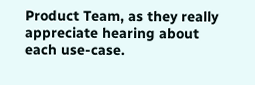Product Team, as they really appreciate hearing about each use-case.